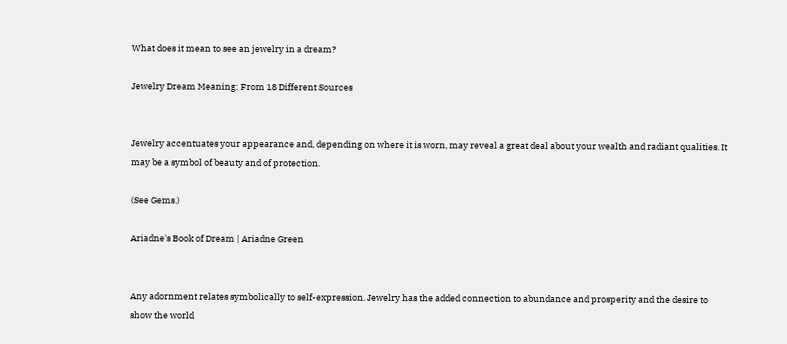What does it mean to see an jewelry in a dream?

Jewelry Dream Meaning: From 18 Different Sources


Jewelry accentuates your appearance and, depending on where it is worn, may reveal a great deal about your wealth and radiant qualities. It may be a symbol of beauty and of protection.

(See Gems.)

Ariadne's Book of Dream | Ariadne Green


Any adornment relates symbolically to self-expression. Jewelry has the added connection to abundance and prosperity and the desire to show the world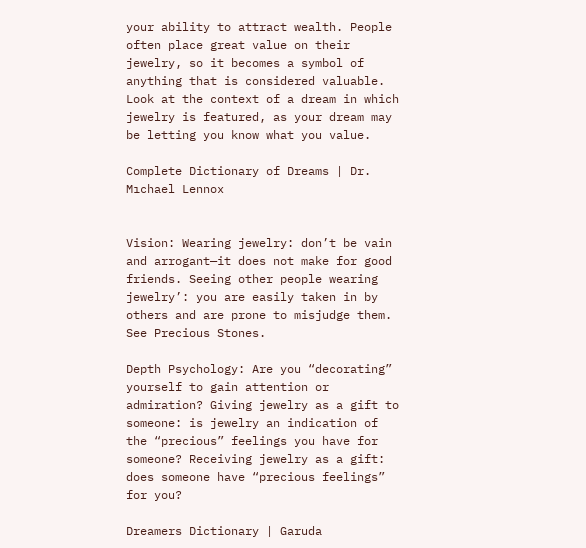your ability to attract wealth. People often place great value on their jewelry, so it becomes a symbol of anything that is considered valuable. Look at the context of a dream in which jewelry is featured, as your dream may be letting you know what you value.

Complete Dictionary of Dreams | Dr. Mıchael Lennox


Vision: Wearing jewelry: don’t be vain and arrogant—it does not make for good friends. Seeing other people wearing jewelry’: you are easily taken in by others and are prone to misjudge them. See Precious Stones.

Depth Psychology: Are you “decorating” yourself to gain attention or admiration? Giving jewelry as a gift to someone: is jewelry an indication of the “precious” feelings you have for someone? Receiving jewelry as a gift: does someone have “precious feelings” for you?

Dreamers Dictionary | Garuda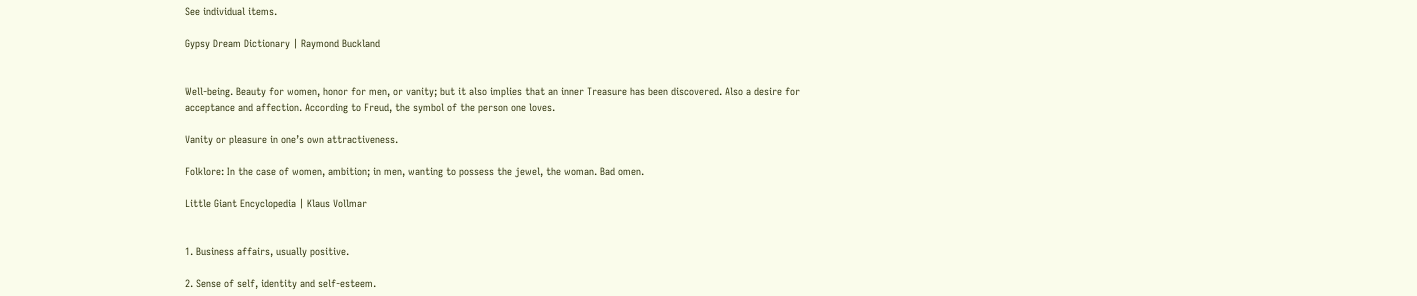See individual items.

Gypsy Dream Dictionary | Raymond Buckland


Well-being. Beauty for women, honor for men, or vanity; but it also implies that an inner Treasure has been discovered. Also a desire for acceptance and affection. According to Freud, the symbol of the person one loves.

Vanity or pleasure in one’s own attractiveness.

Folklore: In the case of women, ambition; in men, wanting to possess the jewel, the woman. Bad omen.

Little Giant Encyclopedia | Klaus Vollmar


1. Business affairs, usually positive.

2. Sense of self, identity and self-esteem.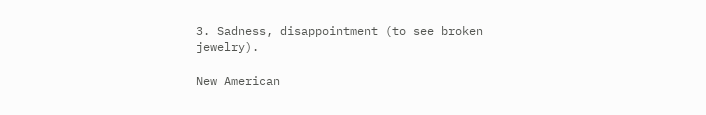3. Sadness, disappointment (to see broken jewelry).

New American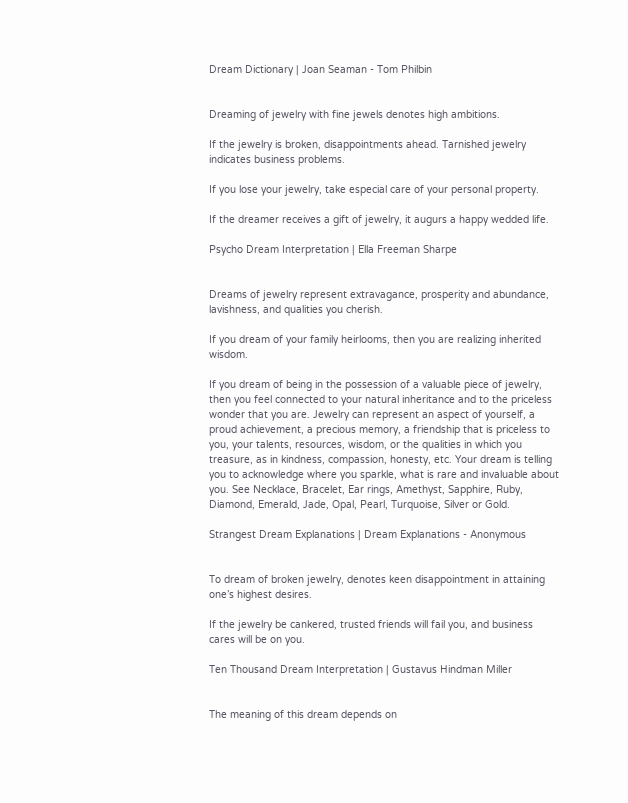Dream Dictionary | Joan Seaman - Tom Philbin


Dreaming of jewelry with fine jewels denotes high ambitions.

If the jewelry is broken, disappointments ahead. Tarnished jewelry indicates business problems.

If you lose your jewelry, take especial care of your personal property.

If the dreamer receives a gift of jewelry, it augurs a happy wedded life.

Psycho Dream Interpretation | Ella Freeman Sharpe


Dreams of jewelry represent extravagance, prosperity and abundance, lavishness, and qualities you cherish.

If you dream of your family heirlooms, then you are realizing inherited wisdom.

If you dream of being in the possession of a valuable piece of jewelry, then you feel connected to your natural inheritance and to the priceless wonder that you are. Jewelry can represent an aspect of yourself, a proud achievement, a precious memory, a friendship that is priceless to you, your talents, resources, wisdom, or the qualities in which you treasure, as in kindness, compassion, honesty, etc. Your dream is telling you to acknowledge where you sparkle, what is rare and invaluable about you. See Necklace, Bracelet, Ear rings, Amethyst, Sapphire, Ruby, Diamond, Emerald, Jade, Opal, Pearl, Turquoise, Silver or Gold.

Strangest Dream Explanations | Dream Explanations - Anonymous


To dream of broken jewelry, denotes keen disappointment in attaining one’s highest desires.

If the jewelry be cankered, trusted friends will fail you, and business cares will be on you.

Ten Thousand Dream Interpretation | Gustavus Hindman Miller


The meaning of this dream depends on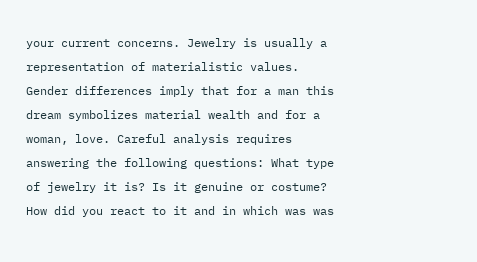your current concerns. Jewelry is usually a representation of materialistic values. Gender differences imply that for a man this dream symbolizes material wealth and for a woman, love. Careful analysis requires answering the following questions: What type of jewelry it is? Is it genuine or costume? How did you react to it and in which was was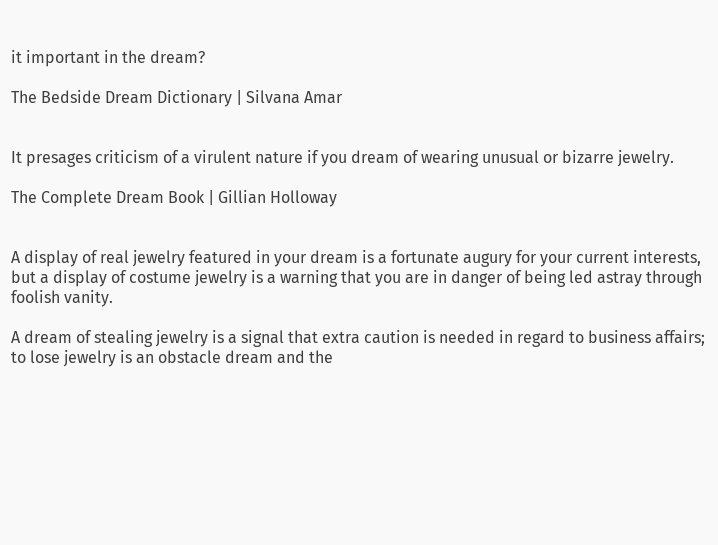it important in the dream?

The Bedside Dream Dictionary | Silvana Amar


It presages criticism of a virulent nature if you dream of wearing unusual or bizarre jewelry.

The Complete Dream Book | Gillian Holloway


A display of real jewelry featured in your dream is a fortunate augury for your current interests, but a display of costume jewelry is a warning that you are in danger of being led astray through foolish vanity.

A dream of stealing jewelry is a signal that extra caution is needed in regard to business affairs; to lose jewelry is an obstacle dream and the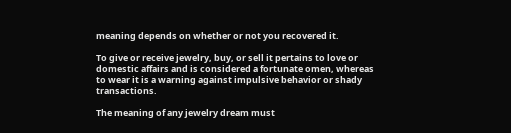meaning depends on whether or not you recovered it.

To give or receive jewelry, buy, or sell it pertains to love or domestic affairs and is considered a fortunate omen, whereas to wear it is a warning against impulsive behavior or shady transactions.

The meaning of any jewelry dream must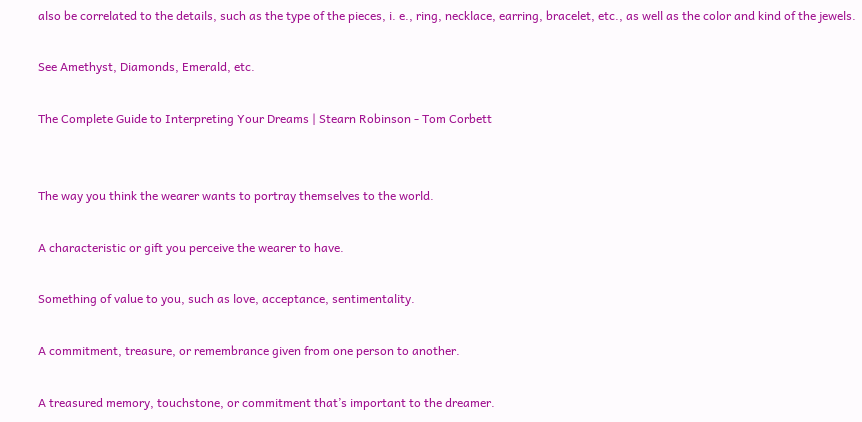also be correlated to the details, such as the type of the pieces, i. e., ring, necklace, earring, bracelet, etc., as well as the color and kind of the jewels.

See Amethyst, Diamonds, Emerald, etc.

The Complete Guide to Interpreting Your Dreams | Stearn Robinson - Tom Corbett


The way you think the wearer wants to portray themselves to the world.

A characteristic or gift you perceive the wearer to have.

Something of value to you, such as love, acceptance, sentimentality.

A commitment, treasure, or remembrance given from one person to another.

A treasured memory, touchstone, or commitment that’s important to the dreamer.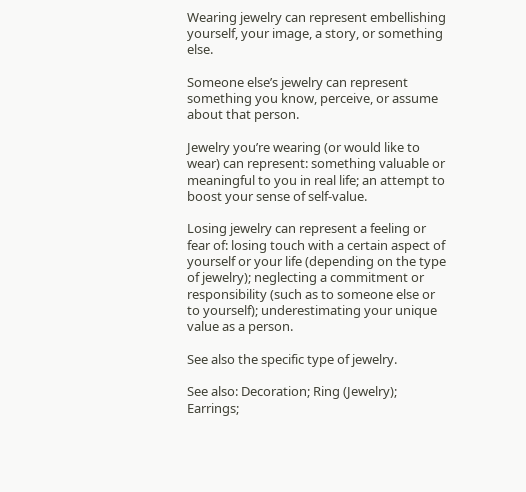Wearing jewelry can represent embellishing yourself, your image, a story, or something else.

Someone else’s jewelry can represent something you know, perceive, or assume about that person.

Jewelry you’re wearing (or would like to wear) can represent: something valuable or meaningful to you in real life; an attempt to boost your sense of self-value.

Losing jewelry can represent a feeling or fear of: losing touch with a certain aspect of yourself or your life (depending on the type of jewelry); neglecting a commitment or responsibility (such as to someone else or to yourself); underestimating your unique value as a person.

See also the specific type of jewelry.

See also: Decoration; Ring (Jewelry); Earrings;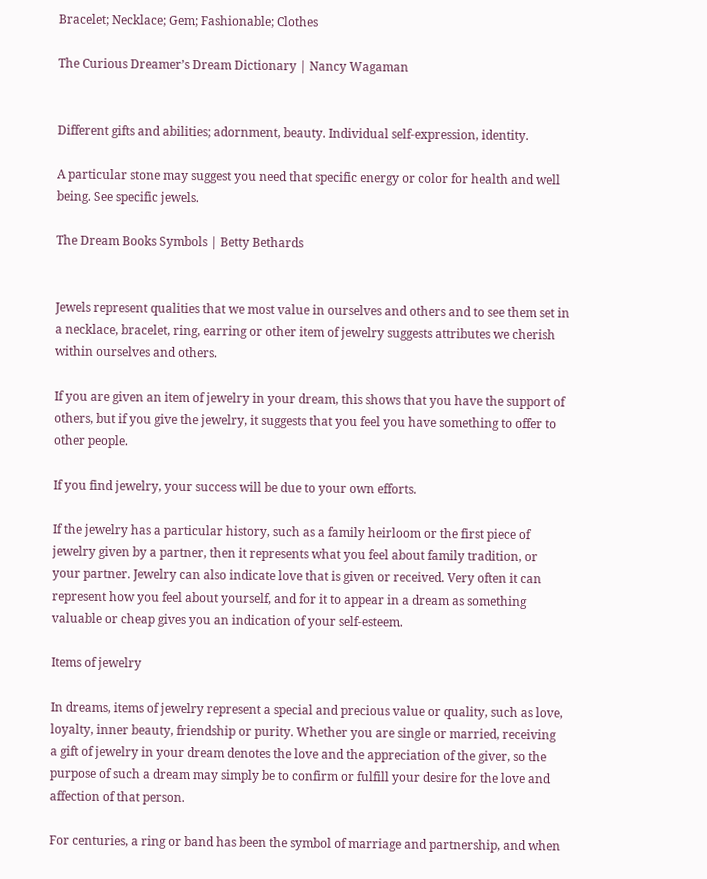Bracelet; Necklace; Gem; Fashionable; Clothes

The Curious Dreamer’s Dream Dictionary | Nancy Wagaman


Different gifts and abilities; adornment, beauty. Individual self-expression, identity.

A particular stone may suggest you need that specific energy or color for health and well being. See specific jewels.

The Dream Books Symbols | Betty Bethards


Jewels represent qualities that we most value in ourselves and others and to see them set in a necklace, bracelet, ring, earring or other item of jewelry suggests attributes we cherish within ourselves and others.

If you are given an item of jewelry in your dream, this shows that you have the support of others, but if you give the jewelry, it suggests that you feel you have something to offer to other people.

If you find jewelry, your success will be due to your own efforts.

If the jewelry has a particular history, such as a family heirloom or the first piece of jewelry given by a partner, then it represents what you feel about family tradition, or your partner. Jewelry can also indicate love that is given or received. Very often it can represent how you feel about yourself, and for it to appear in a dream as something valuable or cheap gives you an indication of your self-esteem.

Items of jewelry

In dreams, items of jewelry represent a special and precious value or quality, such as love, loyalty, inner beauty, friendship or purity. Whether you are single or married, receiving a gift of jewelry in your dream denotes the love and the appreciation of the giver, so the purpose of such a dream may simply be to confirm or fulfill your desire for the love and affection of that person.

For centuries, a ring or band has been the symbol of marriage and partnership, and when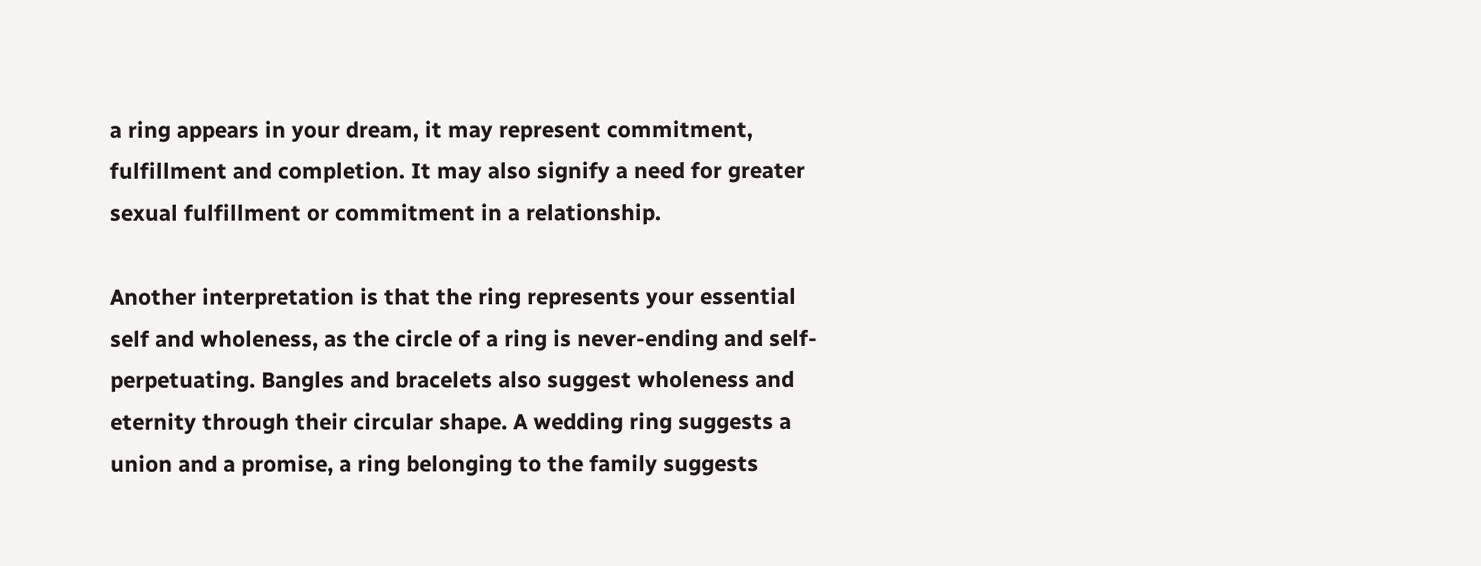a ring appears in your dream, it may represent commitment, fulfillment and completion. It may also signify a need for greater sexual fulfillment or commitment in a relationship.

Another interpretation is that the ring represents your essential self and wholeness, as the circle of a ring is never-ending and self- perpetuating. Bangles and bracelets also suggest wholeness and eternity through their circular shape. A wedding ring suggests a union and a promise, a ring belonging to the family suggests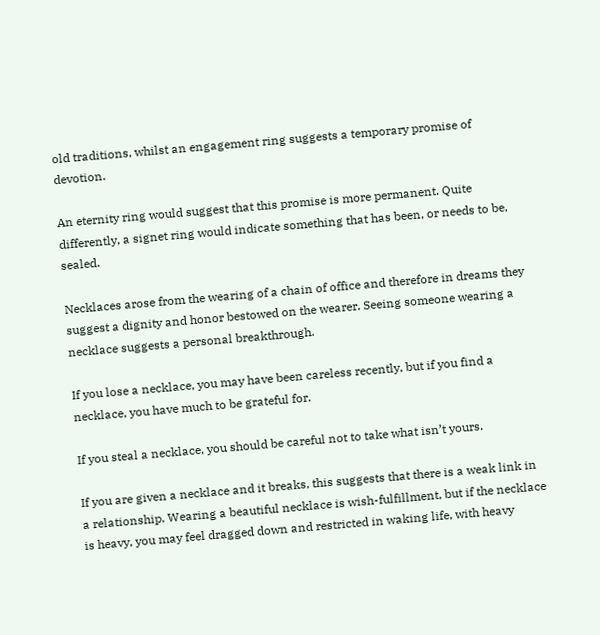old traditions, whilst an engagement ring suggests a temporary promise of devotion.

An eternity ring would suggest that this promise is more permanent. Quite differently, a signet ring would indicate something that has been, or needs to be, sealed.

Necklaces arose from the wearing of a chain of office and therefore in dreams they suggest a dignity and honor bestowed on the wearer. Seeing someone wearing a necklace suggests a personal breakthrough.

If you lose a necklace, you may have been careless recently, but if you find a necklace, you have much to be grateful for.

If you steal a necklace, you should be careful not to take what isn’t yours.

If you are given a necklace and it breaks, this suggests that there is a weak link in a relationship. Wearing a beautiful necklace is wish-fulfillment, but if the necklace is heavy, you may feel dragged down and restricted in waking life, with heavy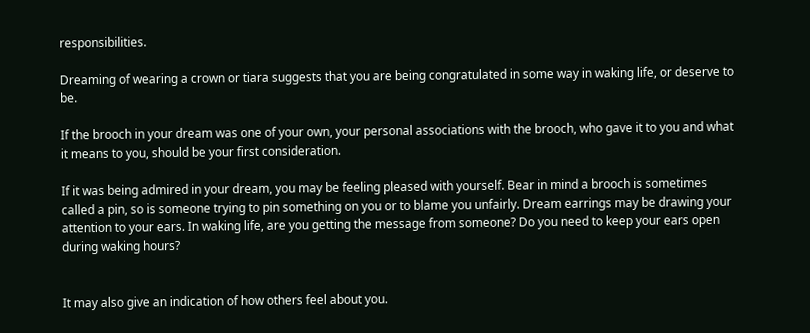responsibilities.

Dreaming of wearing a crown or tiara suggests that you are being congratulated in some way in waking life, or deserve to be.

If the brooch in your dream was one of your own, your personal associations with the brooch, who gave it to you and what it means to you, should be your first consideration.

If it was being admired in your dream, you may be feeling pleased with yourself. Bear in mind a brooch is sometimes called a pin, so is someone trying to pin something on you or to blame you unfairly. Dream earrings may be drawing your attention to your ears. In waking life, are you getting the message from someone? Do you need to keep your ears open during waking hours?


It may also give an indication of how others feel about you.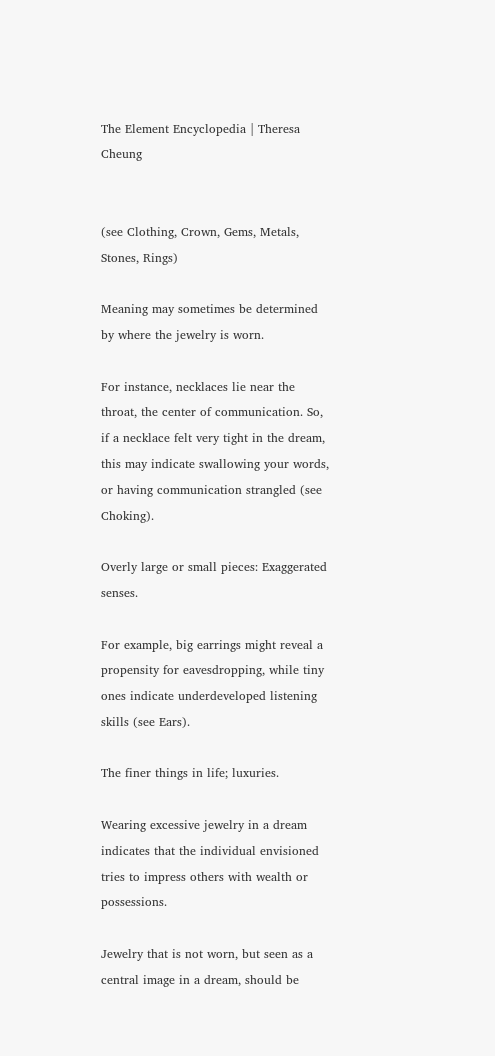The Element Encyclopedia | Theresa Cheung


(see Clothing, Crown, Gems, Metals, Stones, Rings)

Meaning may sometimes be determined by where the jewelry is worn.

For instance, necklaces lie near the throat, the center of communication. So, if a necklace felt very tight in the dream, this may indicate swallowing your words, or having communication strangled (see Choking).

Overly large or small pieces: Exaggerated senses.

For example, big earrings might reveal a propensity for eavesdropping, while tiny ones indicate underdeveloped listening skills (see Ears).

The finer things in life; luxuries.

Wearing excessive jewelry in a dream indicates that the individual envisioned tries to impress others with wealth or possessions.

Jewelry that is not worn, but seen as a central image in a dream, should be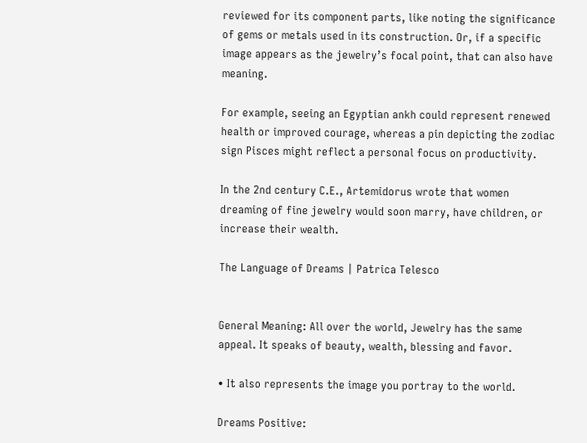reviewed for its component parts, like noting the significance of gems or metals used in its construction. Or, if a specific image appears as the jewelry’s focal point, that can also have meaning.

For example, seeing an Egyptian ankh could represent renewed health or improved courage, whereas a pin depicting the zodiac sign Pisces might reflect a personal focus on productivity.

In the 2nd century C.E., Artemidorus wrote that women dreaming of fine jewelry would soon marry, have children, or increase their wealth.

The Language of Dreams | Patrica Telesco


General Meaning: All over the world, Jewelry has the same appeal. It speaks of beauty, wealth, blessing and favor.

• It also represents the image you portray to the world.

Dreams Positive: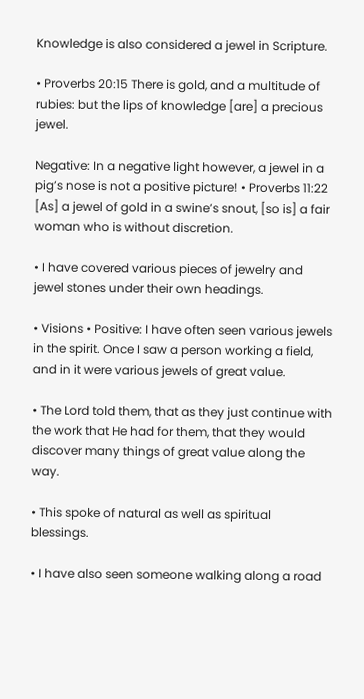Knowledge is also considered a jewel in Scripture.

• Proverbs 20:15 There is gold, and a multitude of rubies: but the lips of knowledge [are] a precious jewel.

Negative: In a negative light however, a jewel in a pig’s nose is not a positive picture! • Proverbs 11:22 [As] a jewel of gold in a swine’s snout, [so is] a fair woman who is without discretion.

• I have covered various pieces of jewelry and jewel stones under their own headings.

• Visions • Positive: I have often seen various jewels in the spirit. Once I saw a person working a field, and in it were various jewels of great value.

• The Lord told them, that as they just continue with the work that He had for them, that they would discover many things of great value along the way.

• This spoke of natural as well as spiritual blessings.

• I have also seen someone walking along a road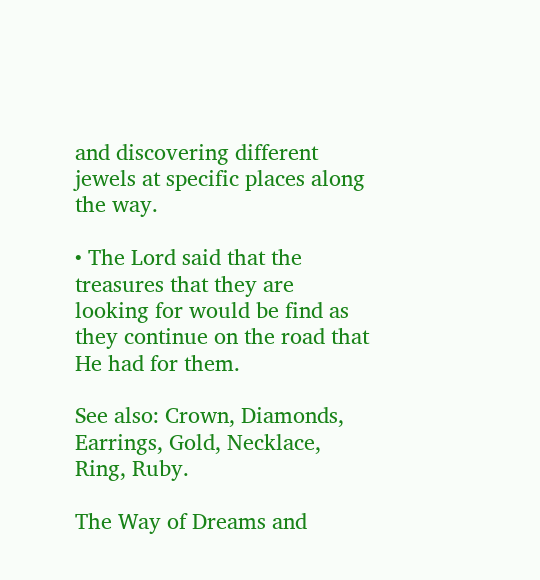and discovering different jewels at specific places along the way.

• The Lord said that the treasures that they are looking for would be find as they continue on the road that He had for them.

See also: Crown, Diamonds, Earrings, Gold, Necklace, Ring, Ruby.

The Way of Dreams and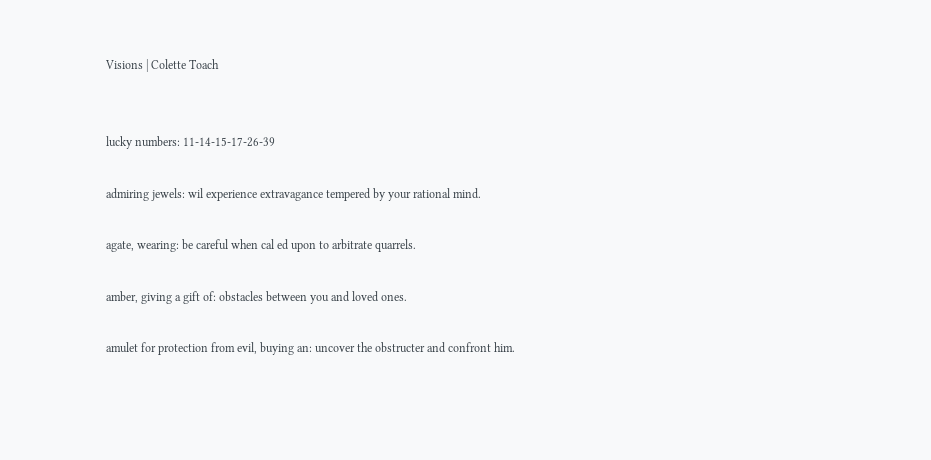Visions | Colette Toach


lucky numbers: 11-14-15-17-26-39

admiring jewels: wil experience extravagance tempered by your rational mind.

agate, wearing: be careful when cal ed upon to arbitrate quarrels.

amber, giving a gift of: obstacles between you and loved ones.

amulet for protection from evil, buying an: uncover the obstructer and confront him.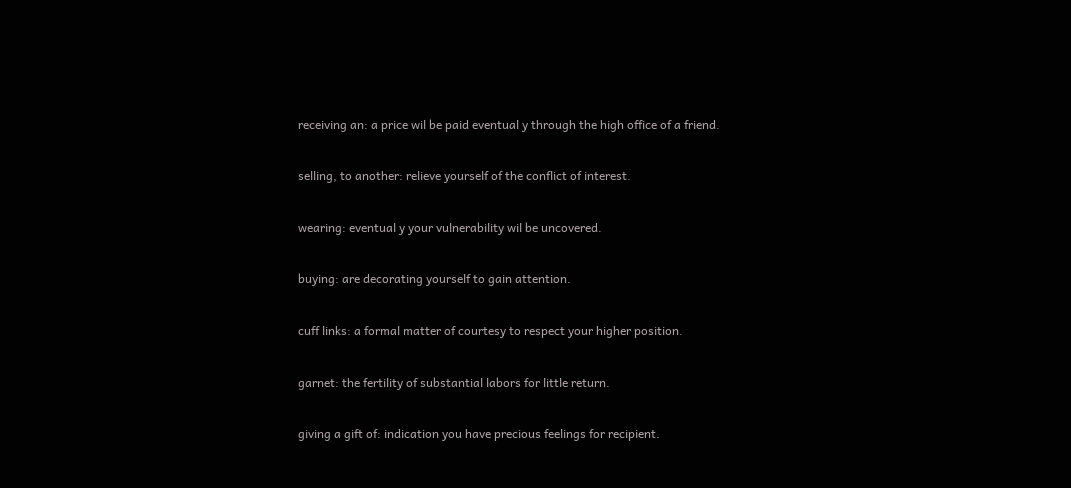receiving an: a price wil be paid eventual y through the high office of a friend.

selling, to another: relieve yourself of the conflict of interest.

wearing: eventual y your vulnerability wil be uncovered.

buying: are decorating yourself to gain attention.

cuff links: a formal matter of courtesy to respect your higher position.

garnet: the fertility of substantial labors for little return.

giving a gift of: indication you have precious feelings for recipient.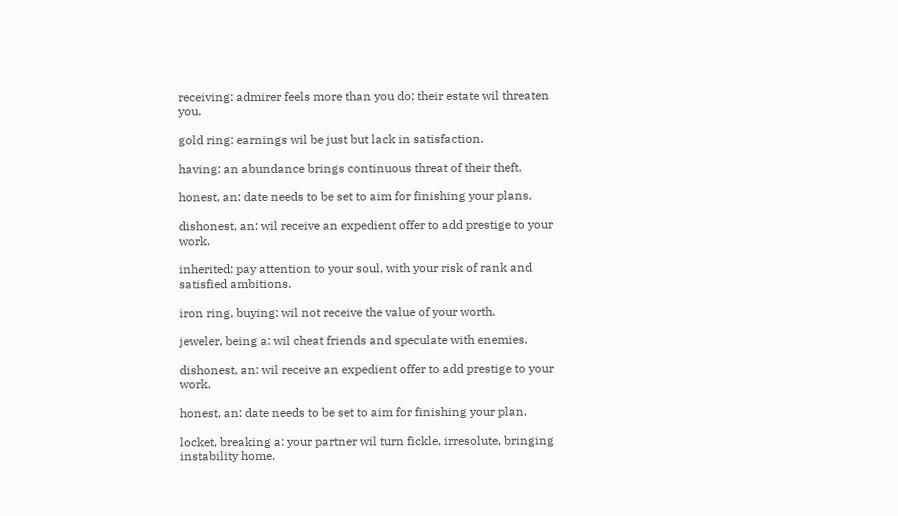receiving: admirer feels more than you do; their estate wil threaten you.

gold ring: earnings wil be just but lack in satisfaction.

having: an abundance brings continuous threat of their theft.

honest, an: date needs to be set to aim for finishing your plans.

dishonest, an: wil receive an expedient offer to add prestige to your work.

inherited: pay attention to your soul, with your risk of rank and satisfied ambitions.

iron ring, buying: wil not receive the value of your worth.

jeweler, being a: wil cheat friends and speculate with enemies.

dishonest, an: wil receive an expedient offer to add prestige to your work.

honest, an: date needs to be set to aim for finishing your plan.

locket, breaking a: your partner wil turn fickle, irresolute, bringing instability home.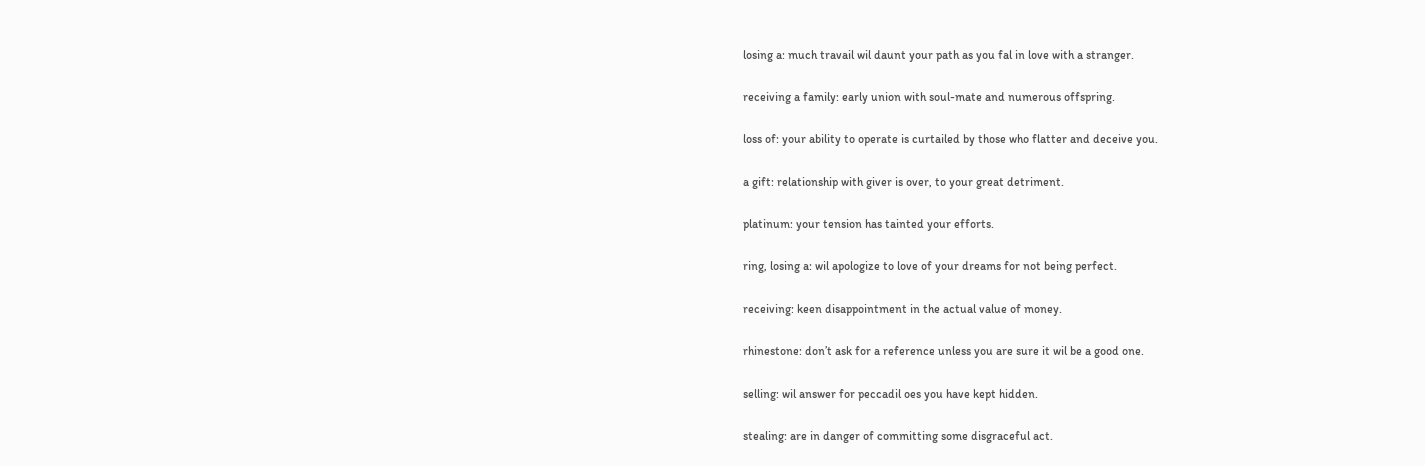losing a: much travail wil daunt your path as you fal in love with a stranger.

receiving a family: early union with soul-mate and numerous offspring.

loss of: your ability to operate is curtailed by those who flatter and deceive you.

a gift: relationship with giver is over, to your great detriment.

platinum: your tension has tainted your efforts.

ring, losing a: wil apologize to love of your dreams for not being perfect.

receiving: keen disappointment in the actual value of money.

rhinestone: don’t ask for a reference unless you are sure it wil be a good one.

selling: wil answer for peccadil oes you have kept hidden.

stealing: are in danger of committing some disgraceful act.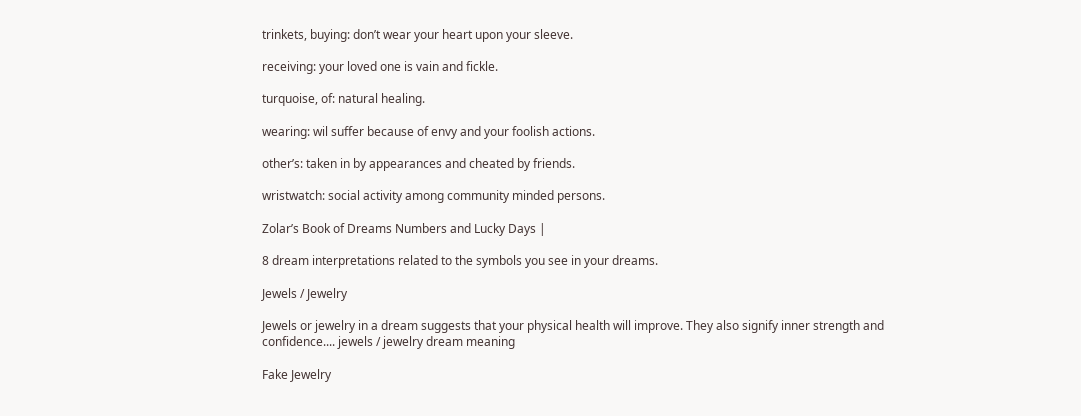trinkets, buying: don’t wear your heart upon your sleeve.

receiving: your loved one is vain and fickle.

turquoise, of: natural healing.

wearing: wil suffer because of envy and your foolish actions.

other’s: taken in by appearances and cheated by friends.

wristwatch: social activity among community minded persons.

Zolar’s Book of Dreams Numbers and Lucky Days |

8 dream interpretations related to the symbols you see in your dreams.

Jewels / Jewelry

Jewels or jewelry in a dream suggests that your physical health will improve. They also signify inner strength and confidence.... jewels / jewelry dream meaning

Fake Jewelry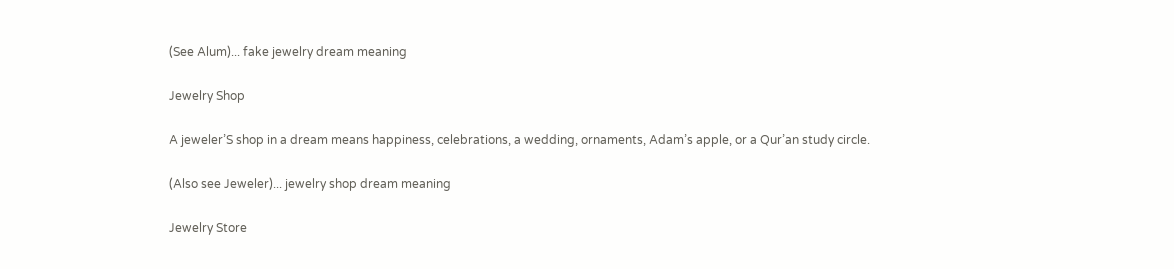(See Alum)... fake jewelry dream meaning

Jewelry Shop

A jeweler’S shop in a dream means happiness, celebrations, a wedding, ornaments, Adam’s apple, or a Qur’an study circle.

(Also see Jeweler)... jewelry shop dream meaning

Jewelry Store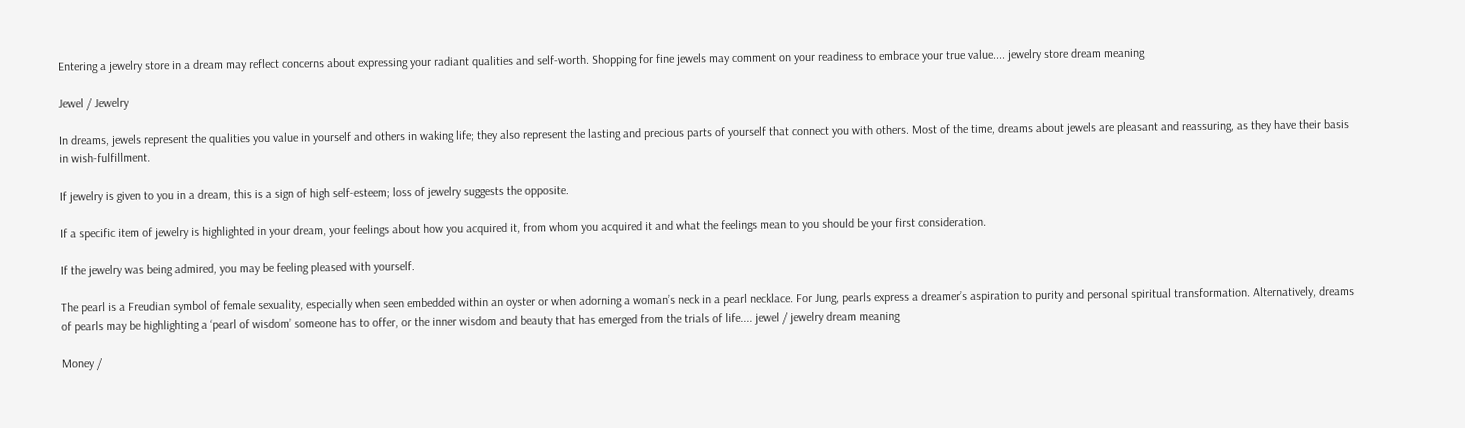Entering a jewelry store in a dream may reflect concerns about expressing your radiant qualities and self-worth. Shopping for fine jewels may comment on your readiness to embrace your true value.... jewelry store dream meaning

Jewel / Jewelry

In dreams, jewels represent the qualities you value in yourself and others in waking life; they also represent the lasting and precious parts of yourself that connect you with others. Most of the time, dreams about jewels are pleasant and reassuring, as they have their basis in wish-fulfillment.

If jewelry is given to you in a dream, this is a sign of high self-esteem; loss of jewelry suggests the opposite.

If a specific item of jewelry is highlighted in your dream, your feelings about how you acquired it, from whom you acquired it and what the feelings mean to you should be your first consideration.

If the jewelry was being admired, you may be feeling pleased with yourself.

The pearl is a Freudian symbol of female sexuality, especially when seen embedded within an oyster or when adorning a woman’s neck in a pearl necklace. For Jung, pearls express a dreamer’s aspiration to purity and personal spiritual transformation. Alternatively, dreams of pearls may be highlighting a ‘pearl of wisdom’ someone has to offer, or the inner wisdom and beauty that has emerged from the trials of life.... jewel / jewelry dream meaning

Money /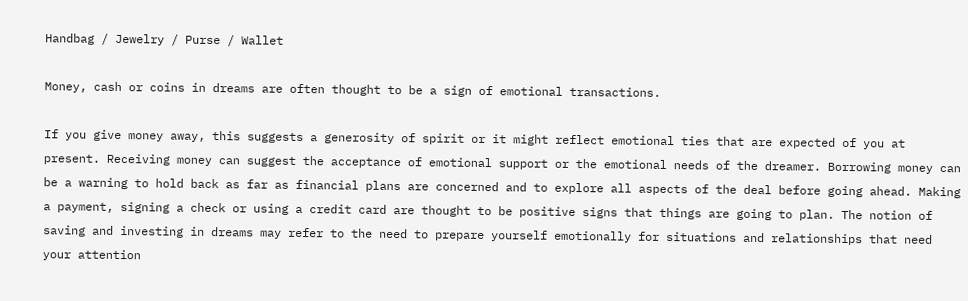Handbag / Jewelry / Purse / Wallet

Money, cash or coins in dreams are often thought to be a sign of emotional transactions.

If you give money away, this suggests a generosity of spirit or it might reflect emotional ties that are expected of you at present. Receiving money can suggest the acceptance of emotional support or the emotional needs of the dreamer. Borrowing money can be a warning to hold back as far as financial plans are concerned and to explore all aspects of the deal before going ahead. Making a payment, signing a check or using a credit card are thought to be positive signs that things are going to plan. The notion of saving and investing in dreams may refer to the need to prepare yourself emotionally for situations and relationships that need your attention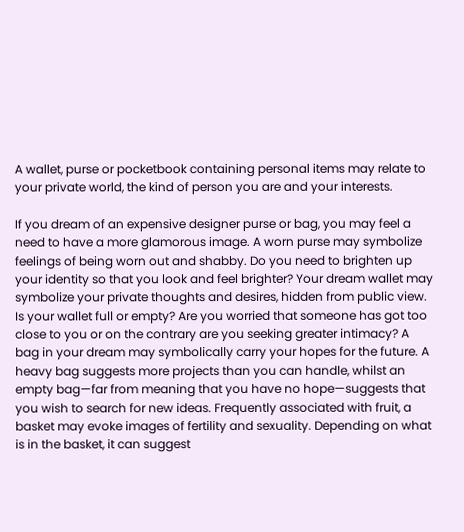A wallet, purse or pocketbook containing personal items may relate to your private world, the kind of person you are and your interests.

If you dream of an expensive designer purse or bag, you may feel a need to have a more glamorous image. A worn purse may symbolize feelings of being worn out and shabby. Do you need to brighten up your identity so that you look and feel brighter? Your dream wallet may symbolize your private thoughts and desires, hidden from public view. Is your wallet full or empty? Are you worried that someone has got too close to you or on the contrary are you seeking greater intimacy? A bag in your dream may symbolically carry your hopes for the future. A heavy bag suggests more projects than you can handle, whilst an empty bag—far from meaning that you have no hope—suggests that you wish to search for new ideas. Frequently associated with fruit, a basket may evoke images of fertility and sexuality. Depending on what is in the basket, it can suggest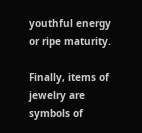youthful energy or ripe maturity.

Finally, items of jewelry are symbols of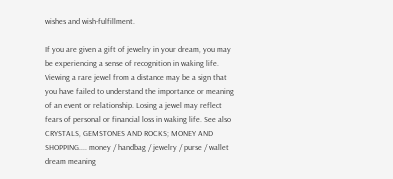wishes and wish-fulfillment.

If you are given a gift of jewelry in your dream, you may be experiencing a sense of recognition in waking life. Viewing a rare jewel from a distance may be a sign that you have failed to understand the importance or meaning of an event or relationship. Losing a jewel may reflect fears of personal or financial loss in waking life. See also CRYSTALS, GEMSTONES AND ROCKS; MONEY AND SHOPPING.... money / handbag / jewelry / purse / wallet dream meaning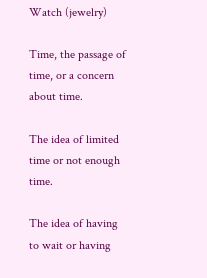Watch (jewelry)

Time, the passage of time, or a concern about time.

The idea of limited time or not enough time.

The idea of having to wait or having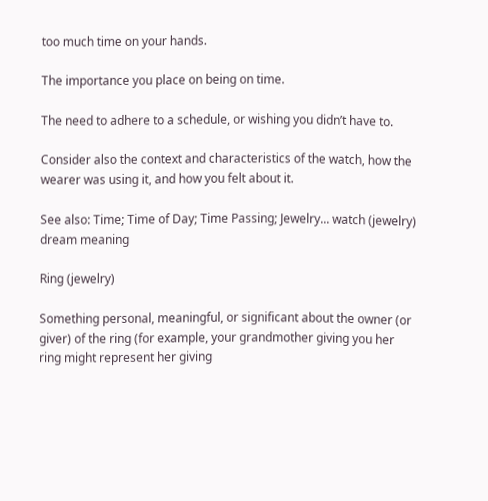too much time on your hands.

The importance you place on being on time.

The need to adhere to a schedule, or wishing you didn’t have to.

Consider also the context and characteristics of the watch, how the wearer was using it, and how you felt about it.

See also: Time; Time of Day; Time Passing; Jewelry... watch (jewelry) dream meaning

Ring (jewelry)

Something personal, meaningful, or significant about the owner (or giver) of the ring (for example, your grandmother giving you her ring might represent her giving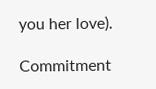you her love).

Commitment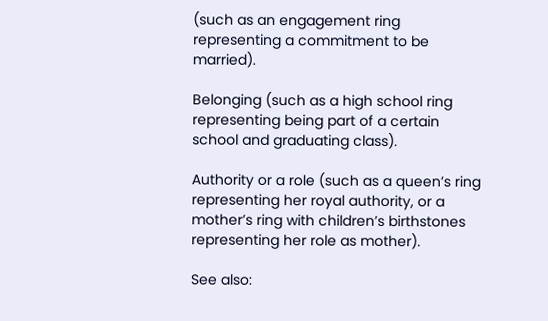(such as an engagement ring representing a commitment to be married).

Belonging (such as a high school ring representing being part of a certain school and graduating class).

Authority or a role (such as a queen’s ring representing her royal authority, or a mother’s ring with children’s birthstones representing her role as mother).

See also: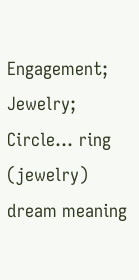Engagement; Jewelry; Circle... ring (jewelry) dream meaning